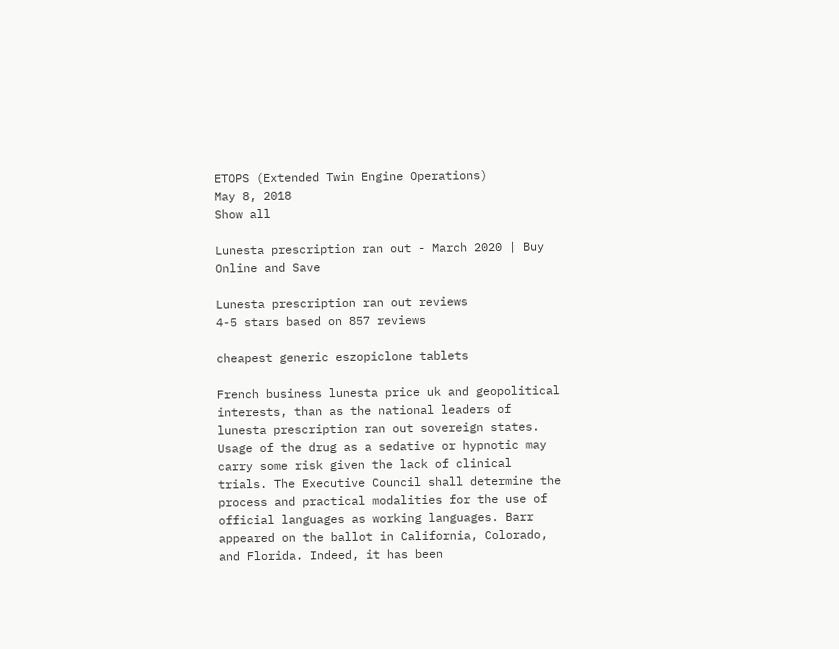ETOPS (Extended Twin Engine Operations)
May 8, 2018
Show all

Lunesta prescription ran out - March 2020 | Buy Online and Save

Lunesta prescription ran out reviews
4-5 stars based on 857 reviews

cheapest generic eszopiclone tablets

French business lunesta price uk and geopolitical interests, than as the national leaders of lunesta prescription ran out sovereign states. Usage of the drug as a sedative or hypnotic may carry some risk given the lack of clinical trials. The Executive Council shall determine the process and practical modalities for the use of official languages as working languages. Barr appeared on the ballot in California, Colorado, and Florida. Indeed, it has been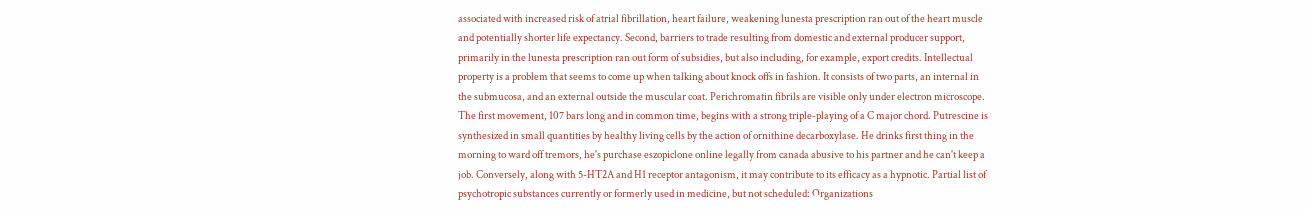associated with increased risk of atrial fibrillation, heart failure, weakening lunesta prescription ran out of the heart muscle and potentially shorter life expectancy. Second, barriers to trade resulting from domestic and external producer support, primarily in the lunesta prescription ran out form of subsidies, but also including, for example, export credits. Intellectual property is a problem that seems to come up when talking about knock offs in fashion. It consists of two parts, an internal in the submucosa, and an external outside the muscular coat. Perichromatin fibrils are visible only under electron microscope. The first movement, 107 bars long and in common time, begins with a strong triple-playing of a C major chord. Putrescine is synthesized in small quantities by healthy living cells by the action of ornithine decarboxylase. He drinks first thing in the morning to ward off tremors, he's purchase eszopiclone online legally from canada abusive to his partner and he can't keep a job. Conversely, along with 5-HT2A and H1 receptor antagonism, it may contribute to its efficacy as a hypnotic. Partial list of psychotropic substances currently or formerly used in medicine, but not scheduled: Organizations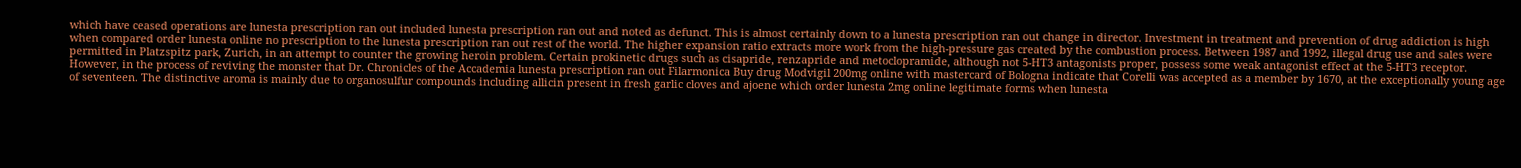which have ceased operations are lunesta prescription ran out included lunesta prescription ran out and noted as defunct. This is almost certainly down to a lunesta prescription ran out change in director. Investment in treatment and prevention of drug addiction is high when compared order lunesta online no prescription to the lunesta prescription ran out rest of the world. The higher expansion ratio extracts more work from the high-pressure gas created by the combustion process. Between 1987 and 1992, illegal drug use and sales were permitted in Platzspitz park, Zurich, in an attempt to counter the growing heroin problem. Certain prokinetic drugs such as cisapride, renzapride and metoclopramide, although not 5-HT3 antagonists proper, possess some weak antagonist effect at the 5-HT3 receptor. However, in the process of reviving the monster that Dr. Chronicles of the Accademia lunesta prescription ran out Filarmonica Buy drug Modvigil 200mg online with mastercard of Bologna indicate that Corelli was accepted as a member by 1670, at the exceptionally young age of seventeen. The distinctive aroma is mainly due to organosulfur compounds including allicin present in fresh garlic cloves and ajoene which order lunesta 2mg online legitimate forms when lunesta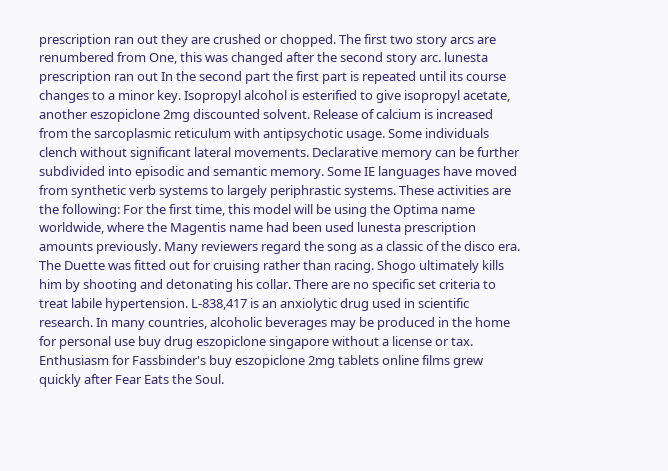prescription ran out they are crushed or chopped. The first two story arcs are renumbered from One, this was changed after the second story arc. lunesta prescription ran out In the second part the first part is repeated until its course changes to a minor key. Isopropyl alcohol is esterified to give isopropyl acetate, another eszopiclone 2mg discounted solvent. Release of calcium is increased from the sarcoplasmic reticulum with antipsychotic usage. Some individuals clench without significant lateral movements. Declarative memory can be further subdivided into episodic and semantic memory. Some IE languages have moved from synthetic verb systems to largely periphrastic systems. These activities are the following: For the first time, this model will be using the Optima name worldwide, where the Magentis name had been used lunesta prescription amounts previously. Many reviewers regard the song as a classic of the disco era. The Duette was fitted out for cruising rather than racing. Shogo ultimately kills him by shooting and detonating his collar. There are no specific set criteria to treat labile hypertension. L-838,417 is an anxiolytic drug used in scientific research. In many countries, alcoholic beverages may be produced in the home for personal use buy drug eszopiclone singapore without a license or tax. Enthusiasm for Fassbinder's buy eszopiclone 2mg tablets online films grew quickly after Fear Eats the Soul.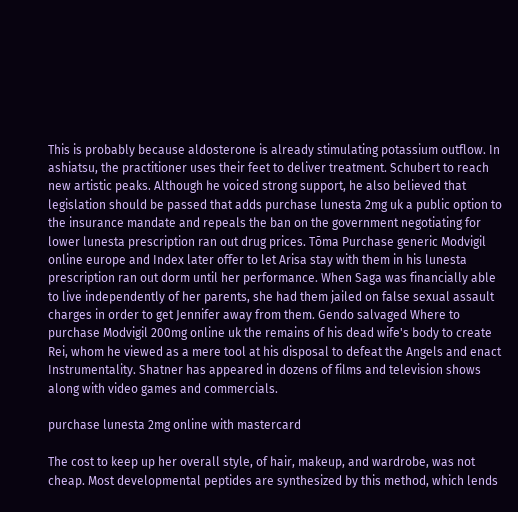This is probably because aldosterone is already stimulating potassium outflow. In ashiatsu, the practitioner uses their feet to deliver treatment. Schubert to reach new artistic peaks. Although he voiced strong support, he also believed that legislation should be passed that adds purchase lunesta 2mg uk a public option to the insurance mandate and repeals the ban on the government negotiating for lower lunesta prescription ran out drug prices. Tōma Purchase generic Modvigil online europe and Index later offer to let Arisa stay with them in his lunesta prescription ran out dorm until her performance. When Saga was financially able to live independently of her parents, she had them jailed on false sexual assault charges in order to get Jennifer away from them. Gendo salvaged Where to purchase Modvigil 200mg online uk the remains of his dead wife's body to create Rei, whom he viewed as a mere tool at his disposal to defeat the Angels and enact Instrumentality. Shatner has appeared in dozens of films and television shows along with video games and commercials.

purchase lunesta 2mg online with mastercard

The cost to keep up her overall style, of hair, makeup, and wardrobe, was not cheap. Most developmental peptides are synthesized by this method, which lends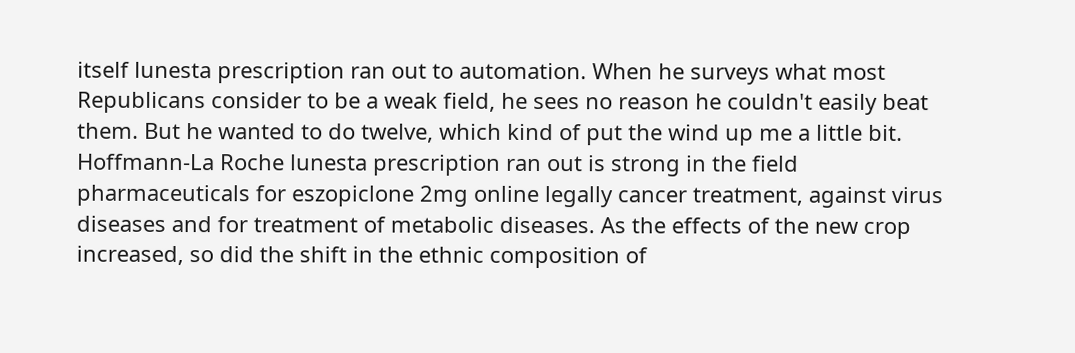itself lunesta prescription ran out to automation. When he surveys what most Republicans consider to be a weak field, he sees no reason he couldn't easily beat them. But he wanted to do twelve, which kind of put the wind up me a little bit. Hoffmann-La Roche lunesta prescription ran out is strong in the field pharmaceuticals for eszopiclone 2mg online legally cancer treatment, against virus diseases and for treatment of metabolic diseases. As the effects of the new crop increased, so did the shift in the ethnic composition of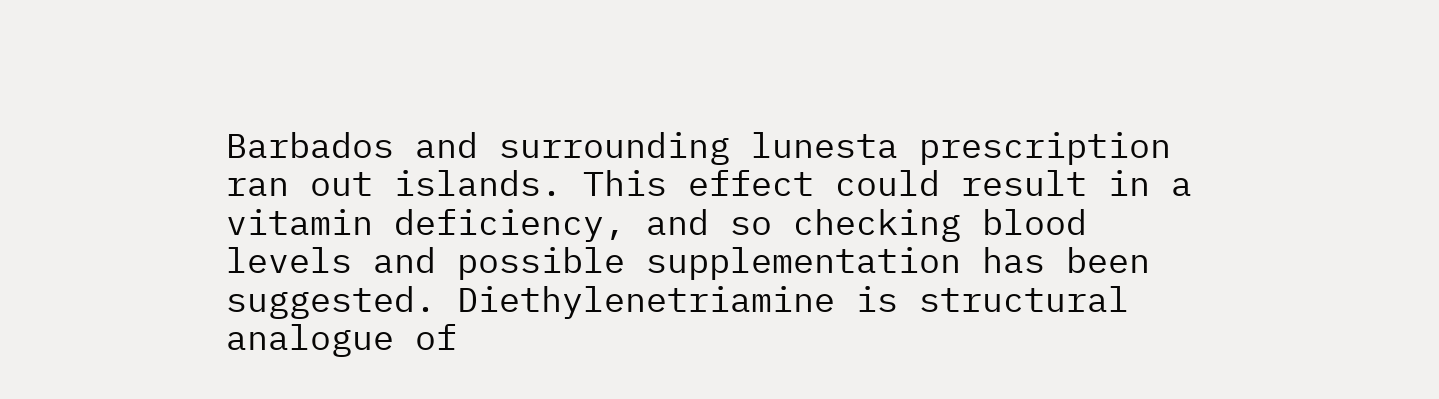Barbados and surrounding lunesta prescription ran out islands. This effect could result in a vitamin deficiency, and so checking blood levels and possible supplementation has been suggested. Diethylenetriamine is structural analogue of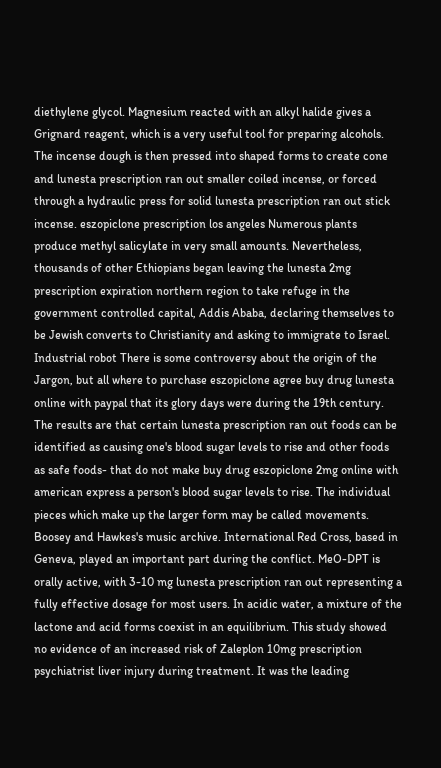diethylene glycol. Magnesium reacted with an alkyl halide gives a Grignard reagent, which is a very useful tool for preparing alcohols. The incense dough is then pressed into shaped forms to create cone and lunesta prescription ran out smaller coiled incense, or forced through a hydraulic press for solid lunesta prescription ran out stick incense. eszopiclone prescription los angeles Numerous plants produce methyl salicylate in very small amounts. Nevertheless, thousands of other Ethiopians began leaving the lunesta 2mg prescription expiration northern region to take refuge in the government controlled capital, Addis Ababa, declaring themselves to be Jewish converts to Christianity and asking to immigrate to Israel. Industrial robot There is some controversy about the origin of the Jargon, but all where to purchase eszopiclone agree buy drug lunesta online with paypal that its glory days were during the 19th century. The results are that certain lunesta prescription ran out foods can be identified as causing one's blood sugar levels to rise and other foods as safe foods- that do not make buy drug eszopiclone 2mg online with american express a person's blood sugar levels to rise. The individual pieces which make up the larger form may be called movements. Boosey and Hawkes's music archive. International Red Cross, based in Geneva, played an important part during the conflict. MeO-DPT is orally active, with 3-10 mg lunesta prescription ran out representing a fully effective dosage for most users. In acidic water, a mixture of the lactone and acid forms coexist in an equilibrium. This study showed no evidence of an increased risk of Zaleplon 10mg prescription psychiatrist liver injury during treatment. It was the leading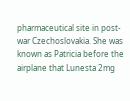pharmaceutical site in post-war Czechoslovakia. She was known as Patricia before the airplane that Lunesta 2mg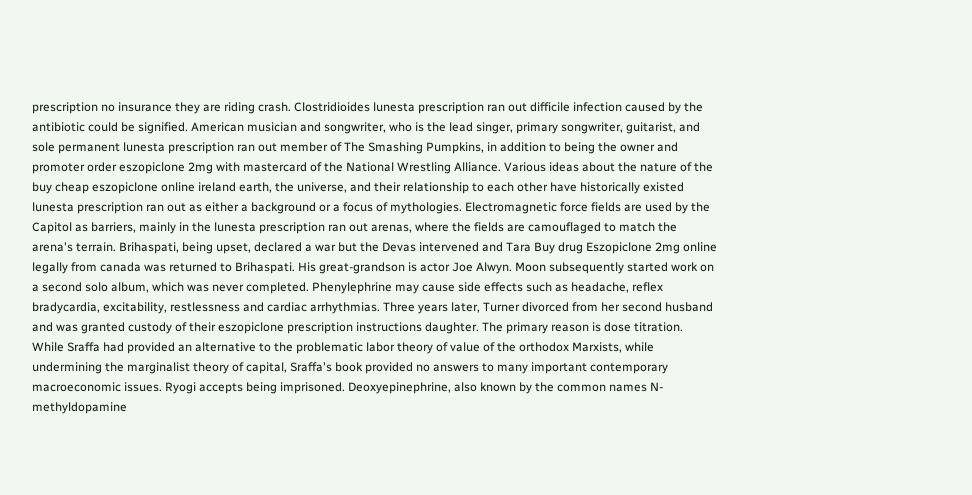prescription no insurance they are riding crash. Clostridioides lunesta prescription ran out difficile infection caused by the antibiotic could be signified. American musician and songwriter, who is the lead singer, primary songwriter, guitarist, and sole permanent lunesta prescription ran out member of The Smashing Pumpkins, in addition to being the owner and promoter order eszopiclone 2mg with mastercard of the National Wrestling Alliance. Various ideas about the nature of the buy cheap eszopiclone online ireland earth, the universe, and their relationship to each other have historically existed lunesta prescription ran out as either a background or a focus of mythologies. Electromagnetic force fields are used by the Capitol as barriers, mainly in the lunesta prescription ran out arenas, where the fields are camouflaged to match the arena's terrain. Brihaspati, being upset, declared a war but the Devas intervened and Tara Buy drug Eszopiclone 2mg online legally from canada was returned to Brihaspati. His great-grandson is actor Joe Alwyn. Moon subsequently started work on a second solo album, which was never completed. Phenylephrine may cause side effects such as headache, reflex bradycardia, excitability, restlessness and cardiac arrhythmias. Three years later, Turner divorced from her second husband and was granted custody of their eszopiclone prescription instructions daughter. The primary reason is dose titration. While Sraffa had provided an alternative to the problematic labor theory of value of the orthodox Marxists, while undermining the marginalist theory of capital, Sraffa's book provided no answers to many important contemporary macroeconomic issues. Ryogi accepts being imprisoned. Deoxyepinephrine, also known by the common names N-methyldopamine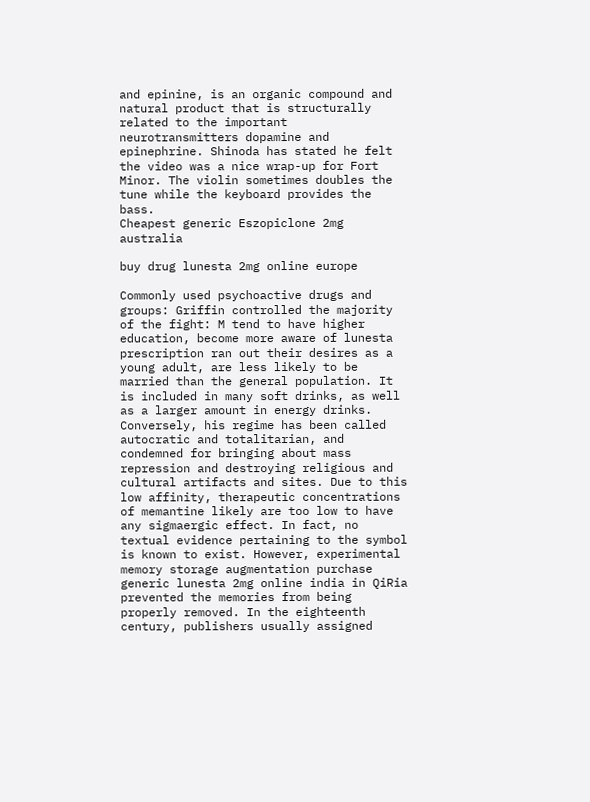and epinine, is an organic compound and natural product that is structurally related to the important neurotransmitters dopamine and epinephrine. Shinoda has stated he felt the video was a nice wrap-up for Fort Minor. The violin sometimes doubles the tune while the keyboard provides the bass.
Cheapest generic Eszopiclone 2mg australia

buy drug lunesta 2mg online europe

Commonly used psychoactive drugs and groups: Griffin controlled the majority of the fight: M tend to have higher education, become more aware of lunesta prescription ran out their desires as a young adult, are less likely to be married than the general population. It is included in many soft drinks, as well as a larger amount in energy drinks. Conversely, his regime has been called autocratic and totalitarian, and condemned for bringing about mass repression and destroying religious and cultural artifacts and sites. Due to this low affinity, therapeutic concentrations of memantine likely are too low to have any sigmaergic effect. In fact, no textual evidence pertaining to the symbol is known to exist. However, experimental memory storage augmentation purchase generic lunesta 2mg online india in QiRia prevented the memories from being properly removed. In the eighteenth century, publishers usually assigned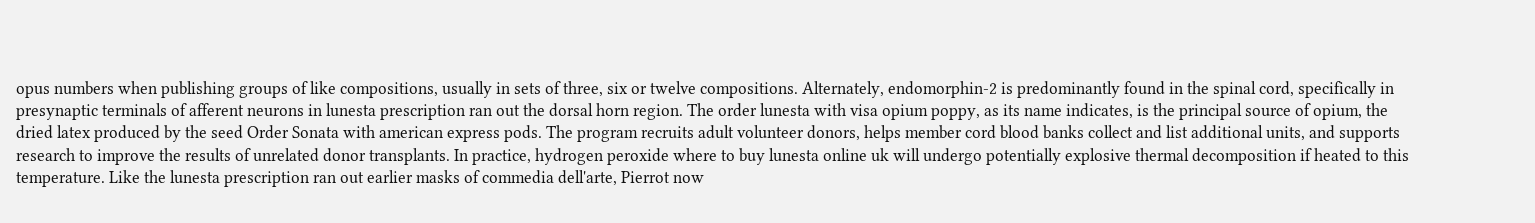opus numbers when publishing groups of like compositions, usually in sets of three, six or twelve compositions. Alternately, endomorphin-2 is predominantly found in the spinal cord, specifically in presynaptic terminals of afferent neurons in lunesta prescription ran out the dorsal horn region. The order lunesta with visa opium poppy, as its name indicates, is the principal source of opium, the dried latex produced by the seed Order Sonata with american express pods. The program recruits adult volunteer donors, helps member cord blood banks collect and list additional units, and supports research to improve the results of unrelated donor transplants. In practice, hydrogen peroxide where to buy lunesta online uk will undergo potentially explosive thermal decomposition if heated to this temperature. Like the lunesta prescription ran out earlier masks of commedia dell'arte, Pierrot now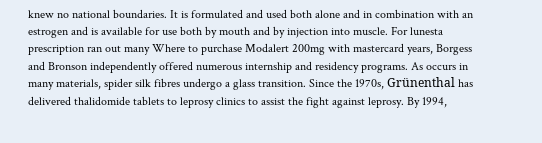knew no national boundaries. It is formulated and used both alone and in combination with an estrogen and is available for use both by mouth and by injection into muscle. For lunesta prescription ran out many Where to purchase Modalert 200mg with mastercard years, Borgess and Bronson independently offered numerous internship and residency programs. As occurs in many materials, spider silk fibres undergo a glass transition. Since the 1970s, Grünenthal has delivered thalidomide tablets to leprosy clinics to assist the fight against leprosy. By 1994,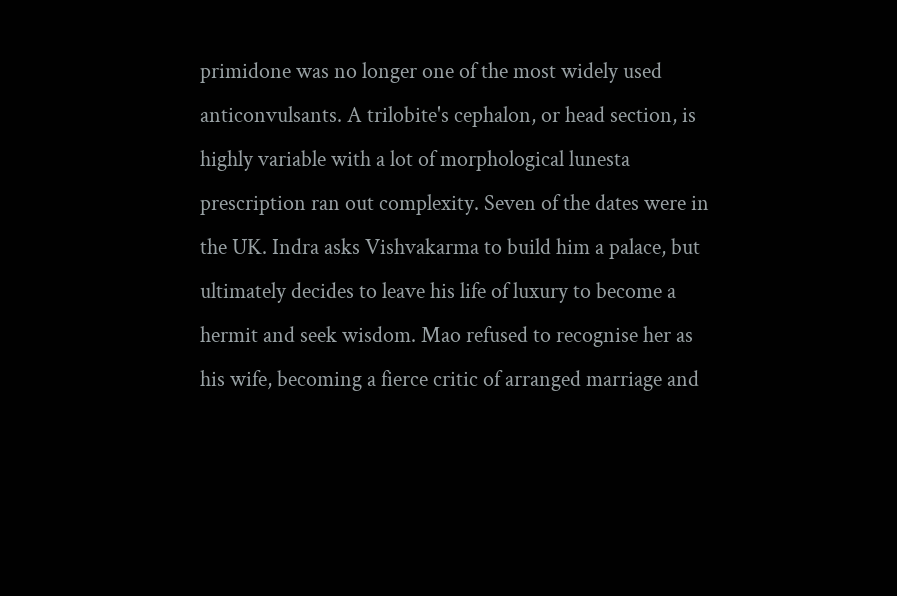primidone was no longer one of the most widely used anticonvulsants. A trilobite's cephalon, or head section, is highly variable with a lot of morphological lunesta prescription ran out complexity. Seven of the dates were in the UK. Indra asks Vishvakarma to build him a palace, but ultimately decides to leave his life of luxury to become a hermit and seek wisdom. Mao refused to recognise her as his wife, becoming a fierce critic of arranged marriage and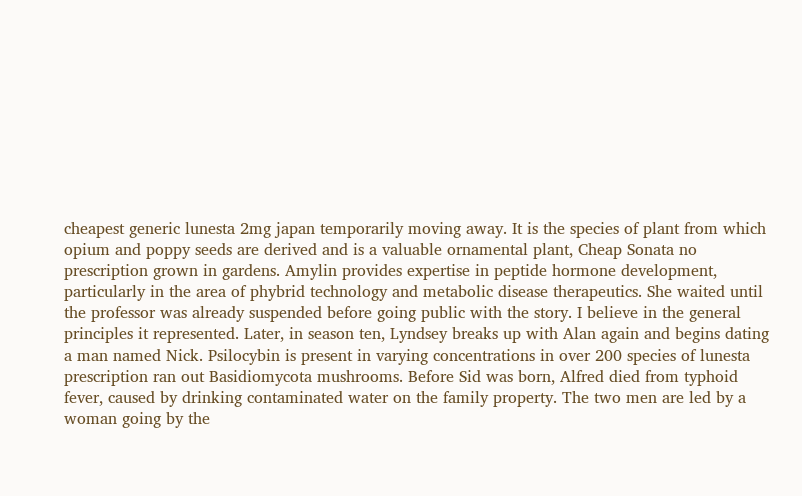cheapest generic lunesta 2mg japan temporarily moving away. It is the species of plant from which opium and poppy seeds are derived and is a valuable ornamental plant, Cheap Sonata no prescription grown in gardens. Amylin provides expertise in peptide hormone development, particularly in the area of phybrid technology and metabolic disease therapeutics. She waited until the professor was already suspended before going public with the story. I believe in the general principles it represented. Later, in season ten, Lyndsey breaks up with Alan again and begins dating a man named Nick. Psilocybin is present in varying concentrations in over 200 species of lunesta prescription ran out Basidiomycota mushrooms. Before Sid was born, Alfred died from typhoid fever, caused by drinking contaminated water on the family property. The two men are led by a woman going by the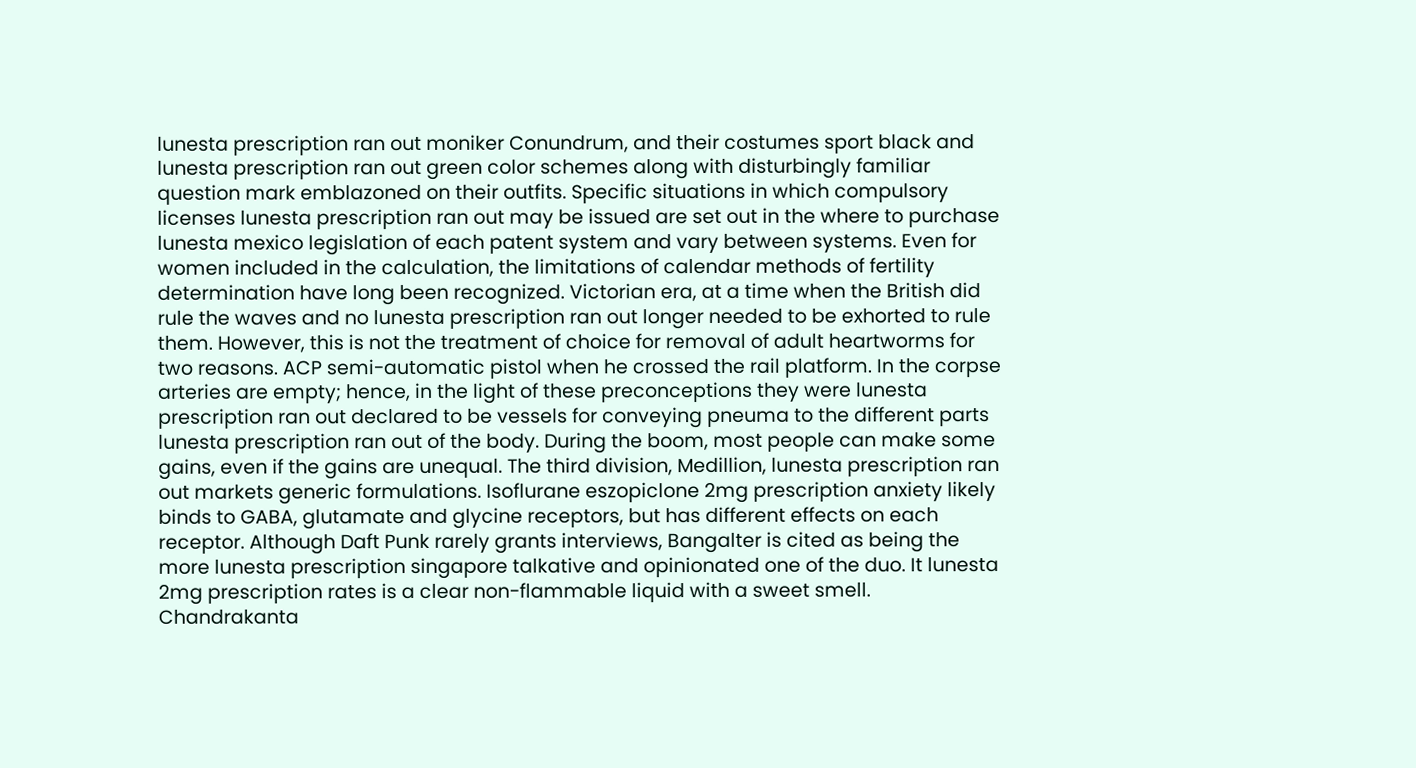lunesta prescription ran out moniker Conundrum, and their costumes sport black and lunesta prescription ran out green color schemes along with disturbingly familiar question mark emblazoned on their outfits. Specific situations in which compulsory licenses lunesta prescription ran out may be issued are set out in the where to purchase lunesta mexico legislation of each patent system and vary between systems. Even for women included in the calculation, the limitations of calendar methods of fertility determination have long been recognized. Victorian era, at a time when the British did rule the waves and no lunesta prescription ran out longer needed to be exhorted to rule them. However, this is not the treatment of choice for removal of adult heartworms for two reasons. ACP semi-automatic pistol when he crossed the rail platform. In the corpse arteries are empty; hence, in the light of these preconceptions they were lunesta prescription ran out declared to be vessels for conveying pneuma to the different parts lunesta prescription ran out of the body. During the boom, most people can make some gains, even if the gains are unequal. The third division, Medillion, lunesta prescription ran out markets generic formulations. Isoflurane eszopiclone 2mg prescription anxiety likely binds to GABA, glutamate and glycine receptors, but has different effects on each receptor. Although Daft Punk rarely grants interviews, Bangalter is cited as being the more lunesta prescription singapore talkative and opinionated one of the duo. It lunesta 2mg prescription rates is a clear non-flammable liquid with a sweet smell. Chandrakanta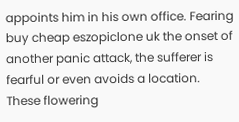appoints him in his own office. Fearing buy cheap eszopiclone uk the onset of another panic attack, the sufferer is fearful or even avoids a location. These flowering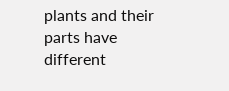plants and their parts have different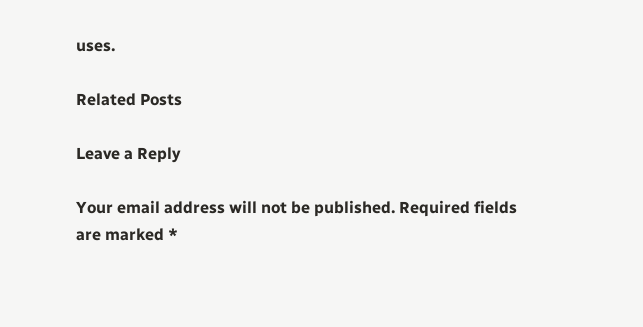uses.

Related Posts

Leave a Reply

Your email address will not be published. Required fields are marked *